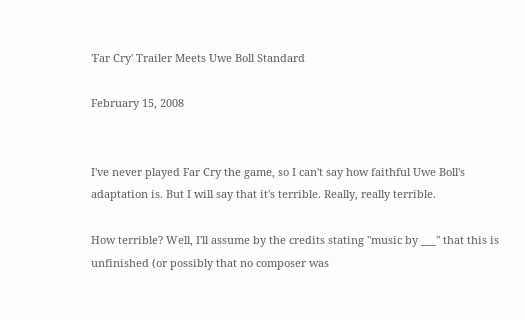'Far Cry' Trailer Meets Uwe Boll Standard

February 15, 2008


I've never played Far Cry the game, so I can't say how faithful Uwe Boll's adaptation is. But I will say that it's terrible. Really, really terrible.

How terrible? Well, I'll assume by the credits stating "music by ___" that this is unfinished (or possibly that no composer was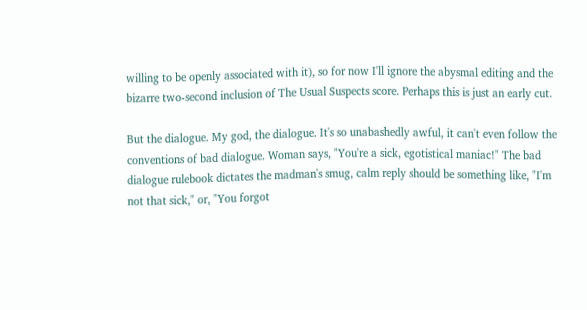willing to be openly associated with it), so for now I'll ignore the abysmal editing and the bizarre two-second inclusion of The Usual Suspects score. Perhaps this is just an early cut.

But the dialogue. My god, the dialogue. It's so unabashedly awful, it can't even follow the conventions of bad dialogue. Woman says, "You're a sick, egotistical maniac!" The bad dialogue rulebook dictates the madman's smug, calm reply should be something like, "I'm not that sick," or, "You forgot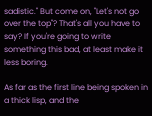sadistic." But come on, "Let's not go over the top"? That's all you have to say? If you're going to write something this bad, at least make it less boring.

As far as the first line being spoken in a thick lisp, and the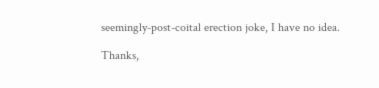seemingly-post-coital erection joke, I have no idea.

Thanks,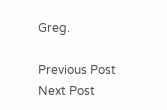Greg.

Previous Post
Next Post